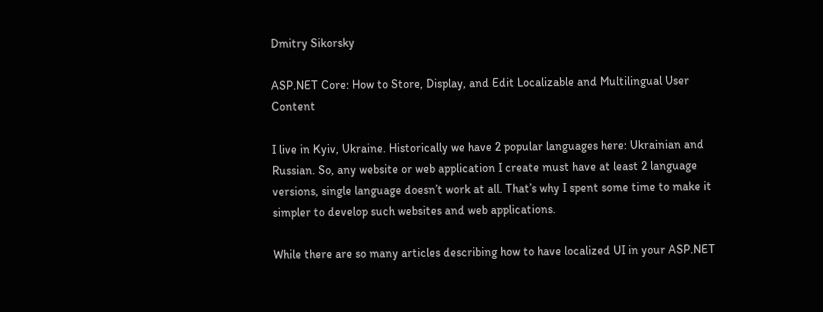Dmitry Sikorsky

ASP.NET Core: How to Store, Display, and Edit Localizable and Multilingual User Content

I live in Kyiv, Ukraine. Historically we have 2 popular languages here: Ukrainian and Russian. So, any website or web application I create must have at least 2 language versions, single language doesn’t work at all. That’s why I spent some time to make it simpler to develop such websites and web applications.

While there are so many articles describing how to have localized UI in your ASP.NET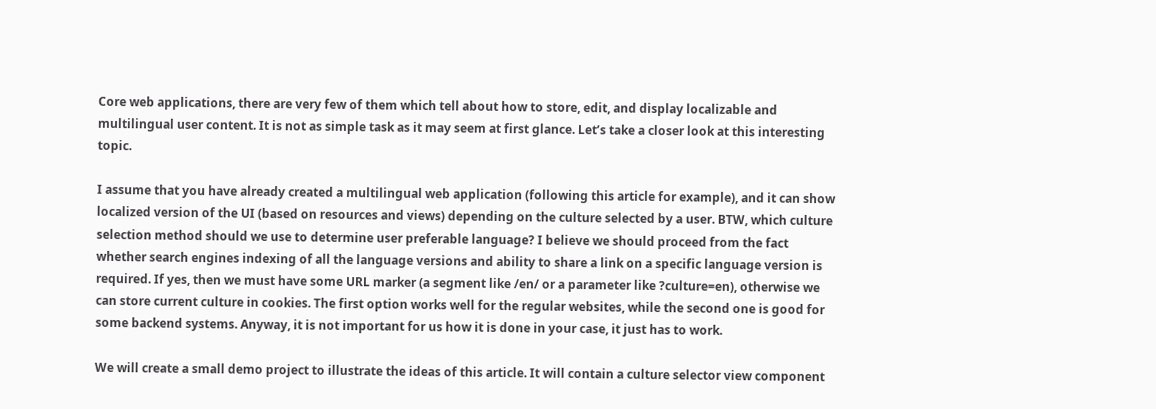Core web applications, there are very few of them which tell about how to store, edit, and display localizable and multilingual user content. It is not as simple task as it may seem at first glance. Let’s take a closer look at this interesting topic.

I assume that you have already created a multilingual web application (following this article for example), and it can show localized version of the UI (based on resources and views) depending on the culture selected by a user. BTW, which culture selection method should we use to determine user preferable language? I believe we should proceed from the fact whether search engines indexing of all the language versions and ability to share a link on a specific language version is required. If yes, then we must have some URL marker (a segment like /en/ or a parameter like ?culture=en), otherwise we can store current culture in cookies. The first option works well for the regular websites, while the second one is good for some backend systems. Anyway, it is not important for us how it is done in your case, it just has to work.

We will create a small demo project to illustrate the ideas of this article. It will contain a culture selector view component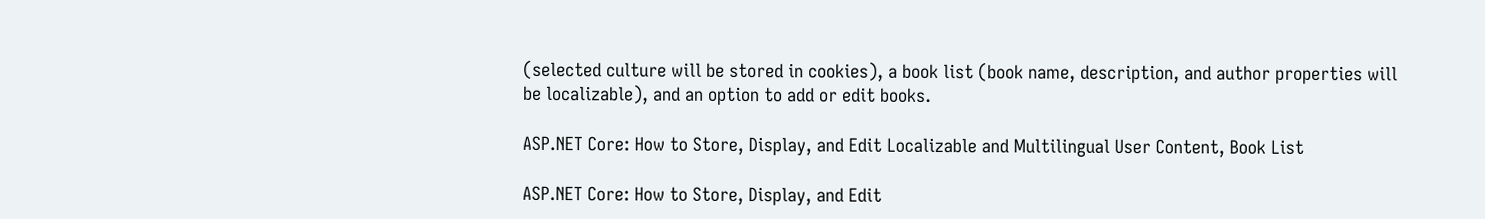(selected culture will be stored in cookies), a book list (book name, description, and author properties will be localizable), and an option to add or edit books.

ASP.NET Core: How to Store, Display, and Edit Localizable and Multilingual User Content, Book List

ASP.NET Core: How to Store, Display, and Edit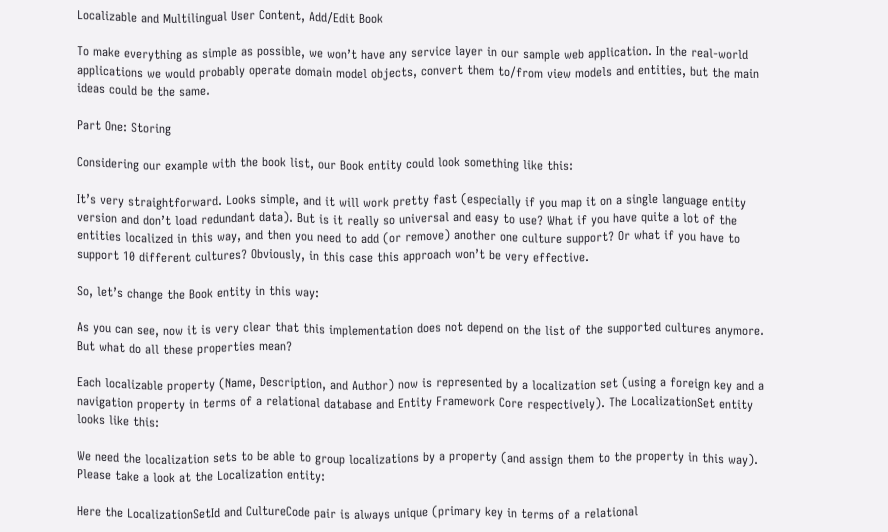Localizable and Multilingual User Content, Add/Edit Book

To make everything as simple as possible, we won’t have any service layer in our sample web application. In the real-world applications we would probably operate domain model objects, convert them to/from view models and entities, but the main ideas could be the same.

Part One: Storing

Considering our example with the book list, our Book entity could look something like this:

It’s very straightforward. Looks simple, and it will work pretty fast (especially if you map it on a single language entity version and don’t load redundant data). But is it really so universal and easy to use? What if you have quite a lot of the entities localized in this way, and then you need to add (or remove) another one culture support? Or what if you have to support 10 different cultures? Obviously, in this case this approach won’t be very effective.

So, let’s change the Book entity in this way:

As you can see, now it is very clear that this implementation does not depend on the list of the supported cultures anymore. But what do all these properties mean?

Each localizable property (Name, Description, and Author) now is represented by a localization set (using a foreign key and a navigation property in terms of a relational database and Entity Framework Core respectively). The LocalizationSet entity looks like this:

We need the localization sets to be able to group localizations by a property (and assign them to the property in this way). Please take a look at the Localization entity:

Here the LocalizationSetId and CultureCode pair is always unique (primary key in terms of a relational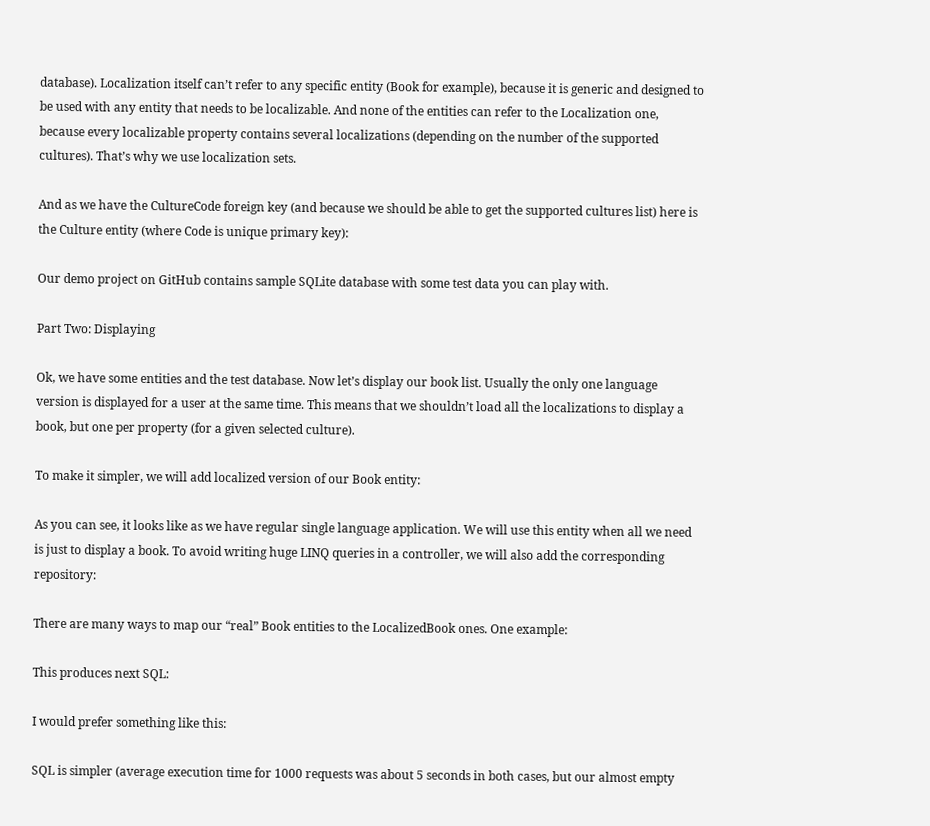database). Localization itself can’t refer to any specific entity (Book for example), because it is generic and designed to be used with any entity that needs to be localizable. And none of the entities can refer to the Localization one, because every localizable property contains several localizations (depending on the number of the supported cultures). That’s why we use localization sets.

And as we have the CultureCode foreign key (and because we should be able to get the supported cultures list) here is the Culture entity (where Code is unique primary key):

Our demo project on GitHub contains sample SQLite database with some test data you can play with.

Part Two: Displaying

Ok, we have some entities and the test database. Now let’s display our book list. Usually the only one language version is displayed for a user at the same time. This means that we shouldn’t load all the localizations to display a book, but one per property (for a given selected culture).

To make it simpler, we will add localized version of our Book entity:

As you can see, it looks like as we have regular single language application. We will use this entity when all we need is just to display a book. To avoid writing huge LINQ queries in a controller, we will also add the corresponding repository:

There are many ways to map our “real” Book entities to the LocalizedBook ones. One example:

This produces next SQL:

I would prefer something like this:

SQL is simpler (average execution time for 1000 requests was about 5 seconds in both cases, but our almost empty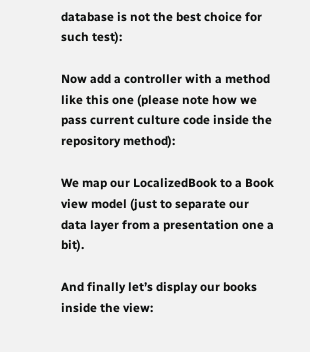database is not the best choice for such test):

Now add a controller with a method like this one (please note how we pass current culture code inside the repository method):

We map our LocalizedBook to a Book view model (just to separate our data layer from a presentation one a bit).

And finally let’s display our books inside the view: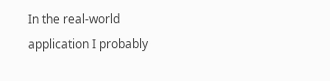In the real-world application I probably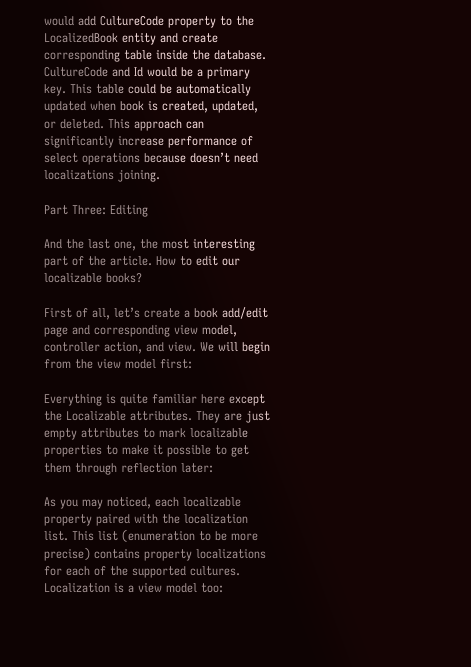would add CultureCode property to the LocalizedBook entity and create corresponding table inside the database. CultureCode and Id would be a primary key. This table could be automatically updated when book is created, updated, or deleted. This approach can significantly increase performance of select operations because doesn’t need localizations joining.

Part Three: Editing

And the last one, the most interesting part of the article. How to edit our localizable books?

First of all, let’s create a book add/edit page and corresponding view model, controller action, and view. We will begin from the view model first:

Everything is quite familiar here except the Localizable attributes. They are just empty attributes to mark localizable properties to make it possible to get them through reflection later:

As you may noticed, each localizable property paired with the localization list. This list (enumeration to be more precise) contains property localizations for each of the supported cultures. Localization is a view model too: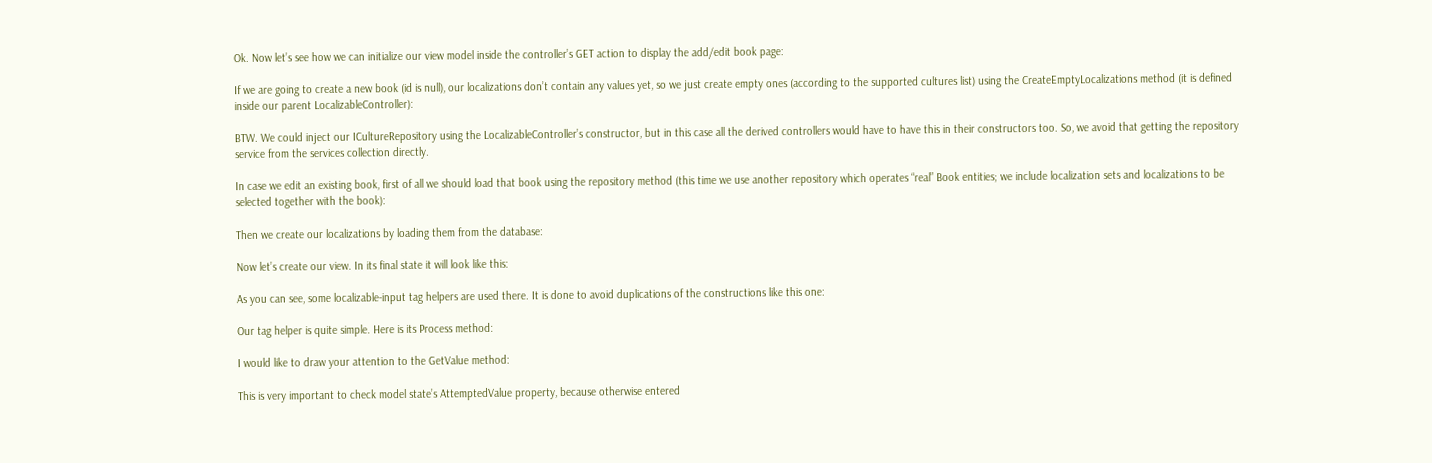Ok. Now let’s see how we can initialize our view model inside the controller’s GET action to display the add/edit book page:

If we are going to create a new book (id is null), our localizations don’t contain any values yet, so we just create empty ones (according to the supported cultures list) using the CreateEmptyLocalizations method (it is defined inside our parent LocalizableController):

BTW. We could inject our ICultureRepository using the LocalizableController’s constructor, but in this case all the derived controllers would have to have this in their constructors too. So, we avoid that getting the repository service from the services collection directly.

In case we edit an existing book, first of all we should load that book using the repository method (this time we use another repository which operates “real” Book entities; we include localization sets and localizations to be selected together with the book):

Then we create our localizations by loading them from the database:

Now let’s create our view. In its final state it will look like this:

As you can see, some localizable-input tag helpers are used there. It is done to avoid duplications of the constructions like this one:

Our tag helper is quite simple. Here is its Process method:

I would like to draw your attention to the GetValue method:

This is very important to check model state’s AttemptedValue property, because otherwise entered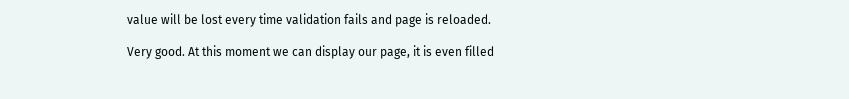value will be lost every time validation fails and page is reloaded.

Very good. At this moment we can display our page, it is even filled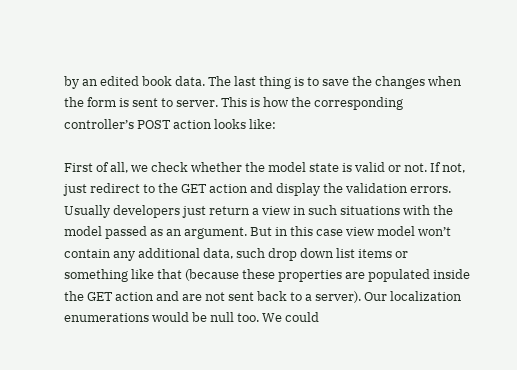by an edited book data. The last thing is to save the changes when the form is sent to server. This is how the corresponding controller’s POST action looks like:

First of all, we check whether the model state is valid or not. If not, just redirect to the GET action and display the validation errors. Usually developers just return a view in such situations with the model passed as an argument. But in this case view model won’t contain any additional data, such drop down list items or something like that (because these properties are populated inside the GET action and are not sent back to a server). Our localization enumerations would be null too. We could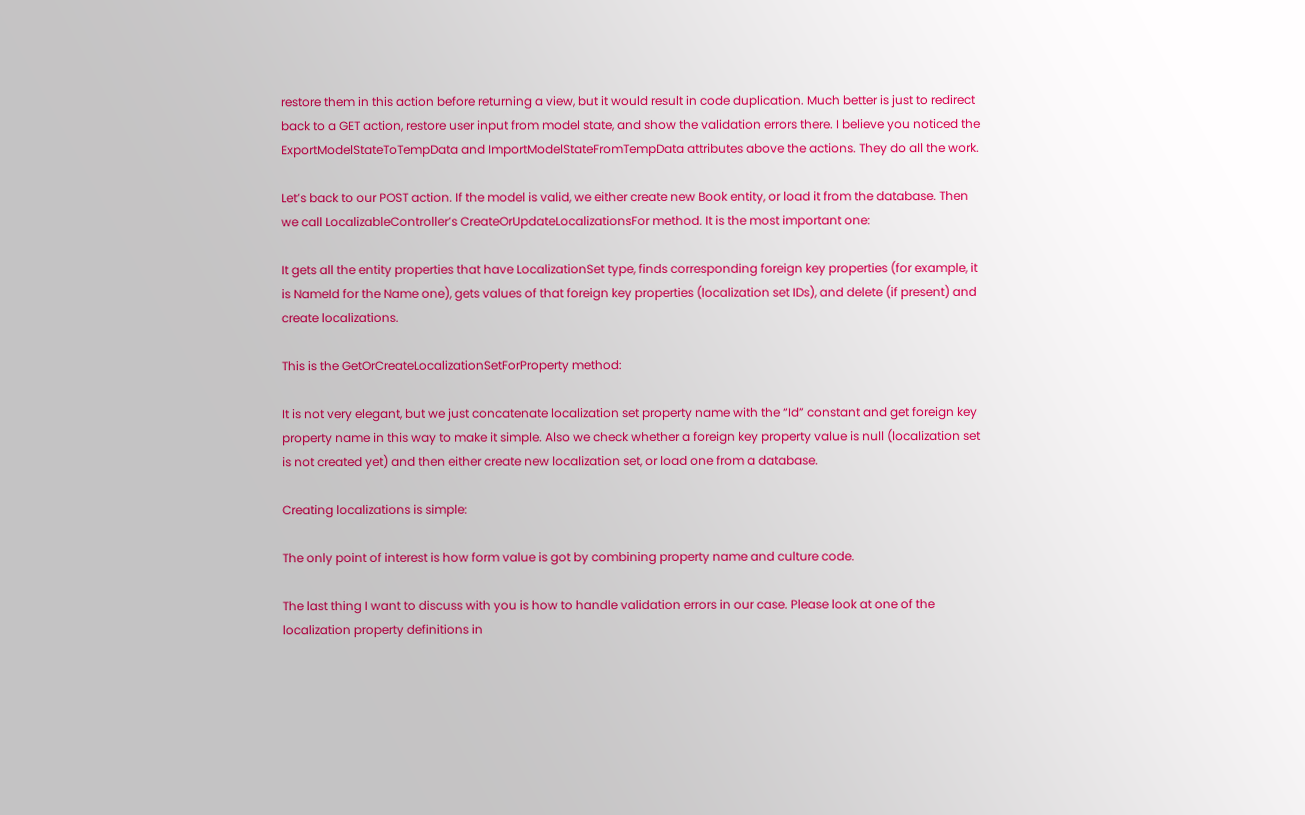restore them in this action before returning a view, but it would result in code duplication. Much better is just to redirect back to a GET action, restore user input from model state, and show the validation errors there. I believe you noticed the ExportModelStateToTempData and ImportModelStateFromTempData attributes above the actions. They do all the work.

Let’s back to our POST action. If the model is valid, we either create new Book entity, or load it from the database. Then we call LocalizableController’s CreateOrUpdateLocalizationsFor method. It is the most important one:

It gets all the entity properties that have LocalizationSet type, finds corresponding foreign key properties (for example, it is NameId for the Name one), gets values of that foreign key properties (localization set IDs), and delete (if present) and create localizations.

This is the GetOrCreateLocalizationSetForProperty method:

It is not very elegant, but we just concatenate localization set property name with the “Id” constant and get foreign key property name in this way to make it simple. Also we check whether a foreign key property value is null (localization set is not created yet) and then either create new localization set, or load one from a database.

Creating localizations is simple:

The only point of interest is how form value is got by combining property name and culture code.

The last thing I want to discuss with you is how to handle validation errors in our case. Please look at one of the localization property definitions in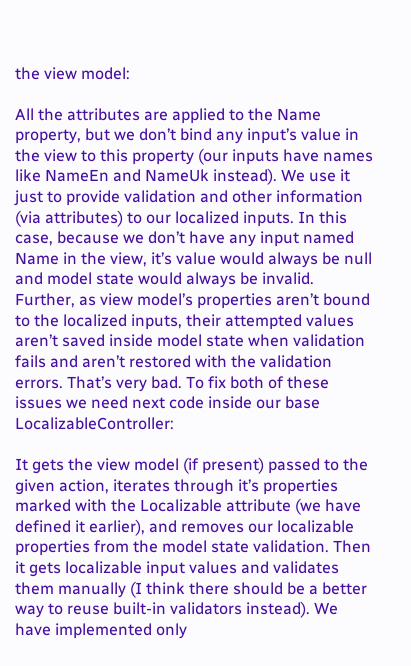the view model:

All the attributes are applied to the Name property, but we don’t bind any input’s value in the view to this property (our inputs have names like NameEn and NameUk instead). We use it just to provide validation and other information (via attributes) to our localized inputs. In this case, because we don’t have any input named Name in the view, it’s value would always be null and model state would always be invalid. Further, as view model’s properties aren’t bound to the localized inputs, their attempted values aren’t saved inside model state when validation fails and aren’t restored with the validation errors. That’s very bad. To fix both of these issues we need next code inside our base LocalizableController:

It gets the view model (if present) passed to the given action, iterates through it’s properties marked with the Localizable attribute (we have defined it earlier), and removes our localizable properties from the model state validation. Then it gets localizable input values and validates them manually (I think there should be a better way to reuse built-in validators instead). We have implemented only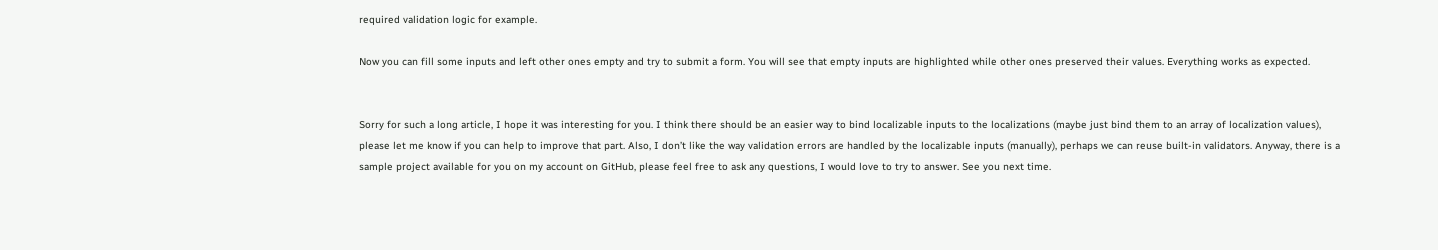required validation logic for example.

Now you can fill some inputs and left other ones empty and try to submit a form. You will see that empty inputs are highlighted while other ones preserved their values. Everything works as expected.


Sorry for such a long article, I hope it was interesting for you. I think there should be an easier way to bind localizable inputs to the localizations (maybe just bind them to an array of localization values), please let me know if you can help to improve that part. Also, I don’t like the way validation errors are handled by the localizable inputs (manually), perhaps we can reuse built-in validators. Anyway, there is a sample project available for you on my account on GitHub, please feel free to ask any questions, I would love to try to answer. See you next time.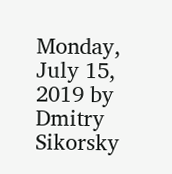Monday, July 15, 2019 by Dmitry Sikorsky